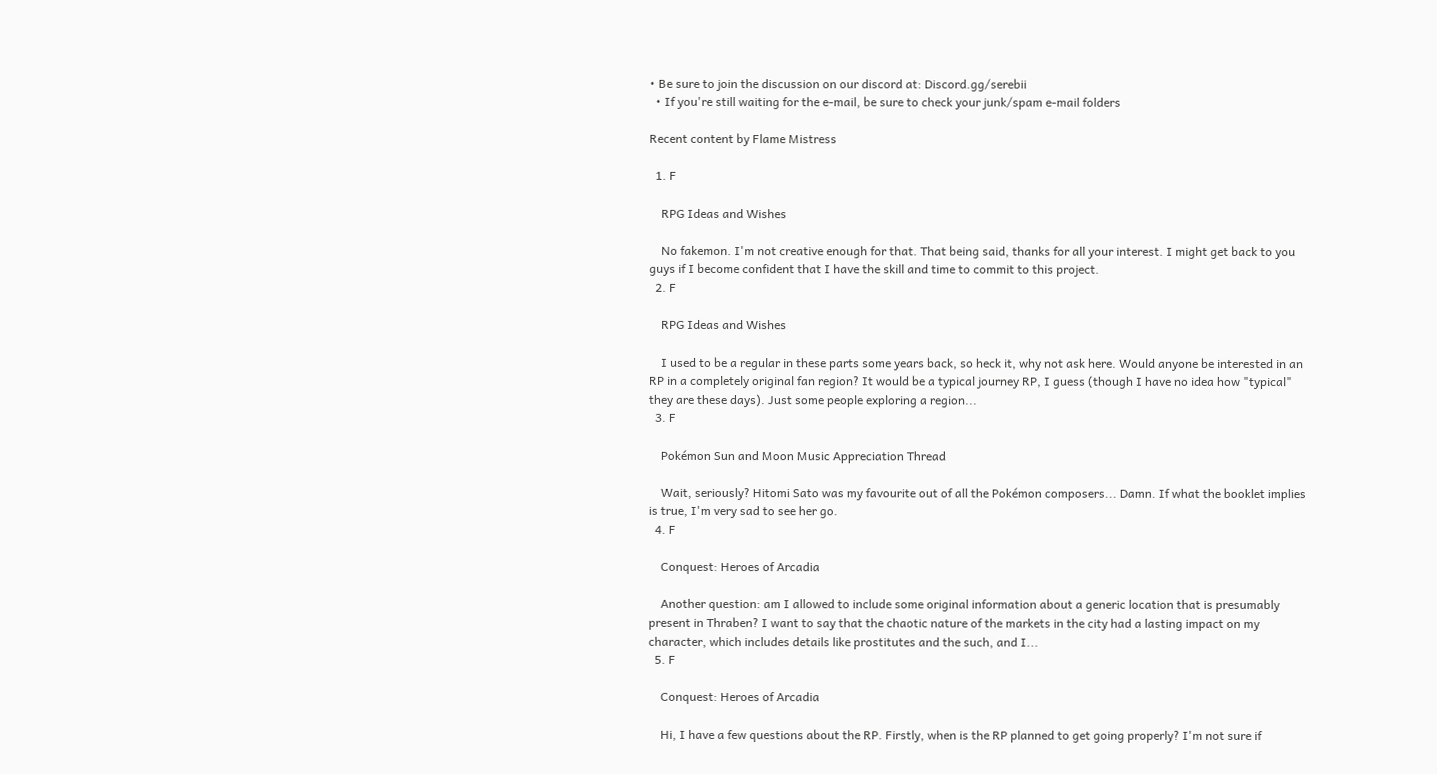• Be sure to join the discussion on our discord at: Discord.gg/serebii
  • If you're still waiting for the e-mail, be sure to check your junk/spam e-mail folders

Recent content by Flame Mistress

  1. F

    RPG Ideas and Wishes

    No fakemon. I'm not creative enough for that. That being said, thanks for all your interest. I might get back to you guys if I become confident that I have the skill and time to commit to this project.
  2. F

    RPG Ideas and Wishes

    I used to be a regular in these parts some years back, so heck it, why not ask here. Would anyone be interested in an RP in a completely original fan region? It would be a typical journey RP, I guess (though I have no idea how "typical" they are these days). Just some people exploring a region...
  3. F

    Pokémon Sun and Moon Music Appreciation Thread

    Wait, seriously? Hitomi Sato was my favourite out of all the Pokémon composers... Damn. If what the booklet implies is true, I'm very sad to see her go.
  4. F

    Conquest: Heroes of Arcadia

    Another question: am I allowed to include some original information about a generic location that is presumably present in Thraben? I want to say that the chaotic nature of the markets in the city had a lasting impact on my character, which includes details like prostitutes and the such, and I...
  5. F

    Conquest: Heroes of Arcadia

    Hi, I have a few questions about the RP. Firstly, when is the RP planned to get going properly? I'm not sure if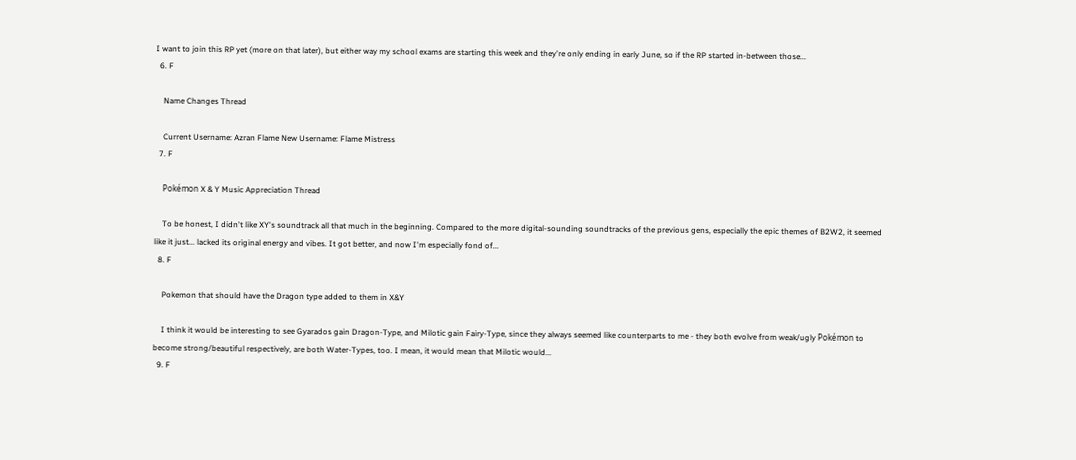I want to join this RP yet (more on that later), but either way my school exams are starting this week and they're only ending in early June, so if the RP started in-between those...
  6. F

    Name Changes Thread

    Current Username: Azran Flame New Username: Flame Mistress
  7. F

    Pokémon X & Y Music Appreciation Thread

    To be honest, I didn't like XY's soundtrack all that much in the beginning. Compared to the more digital-sounding soundtracks of the previous gens, especially the epic themes of B2W2, it seemed like it just... lacked its original energy and vibes. It got better, and now I'm especially fond of...
  8. F

    Pokemon that should have the Dragon type added to them in X&Y

    I think it would be interesting to see Gyarados gain Dragon-Type, and Milotic gain Fairy-Type, since they always seemed like counterparts to me - they both evolve from weak/ugly Pokémon to become strong/beautiful respectively, are both Water-Types, too. I mean, it would mean that Milotic would...
  9. F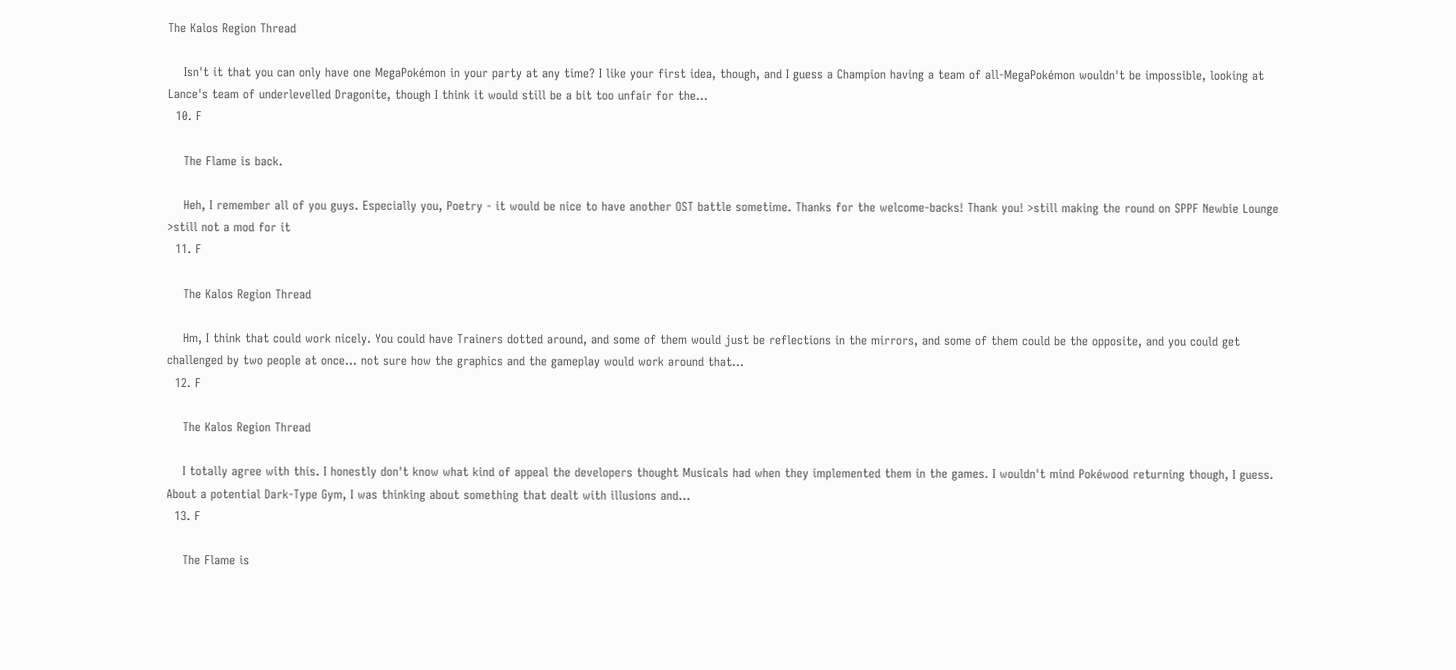The Kalos Region Thread

    Isn't it that you can only have one MegaPokémon in your party at any time? I like your first idea, though, and I guess a Champion having a team of all-MegaPokémon wouldn't be impossible, looking at Lance's team of underlevelled Dragonite, though I think it would still be a bit too unfair for the...
  10. F

    The Flame is back.

    Heh, I remember all of you guys. Especially you, Poetry - it would be nice to have another OST battle sometime. Thanks for the welcome-backs! Thank you! >still making the round on SPPF Newbie Lounge >still not a mod for it
  11. F

    The Kalos Region Thread

    Hm, I think that could work nicely. You could have Trainers dotted around, and some of them would just be reflections in the mirrors, and some of them could be the opposite, and you could get challenged by two people at once... not sure how the graphics and the gameplay would work around that...
  12. F

    The Kalos Region Thread

    I totally agree with this. I honestly don't know what kind of appeal the developers thought Musicals had when they implemented them in the games. I wouldn't mind Pokéwood returning though, I guess. About a potential Dark-Type Gym, I was thinking about something that dealt with illusions and...
  13. F

    The Flame is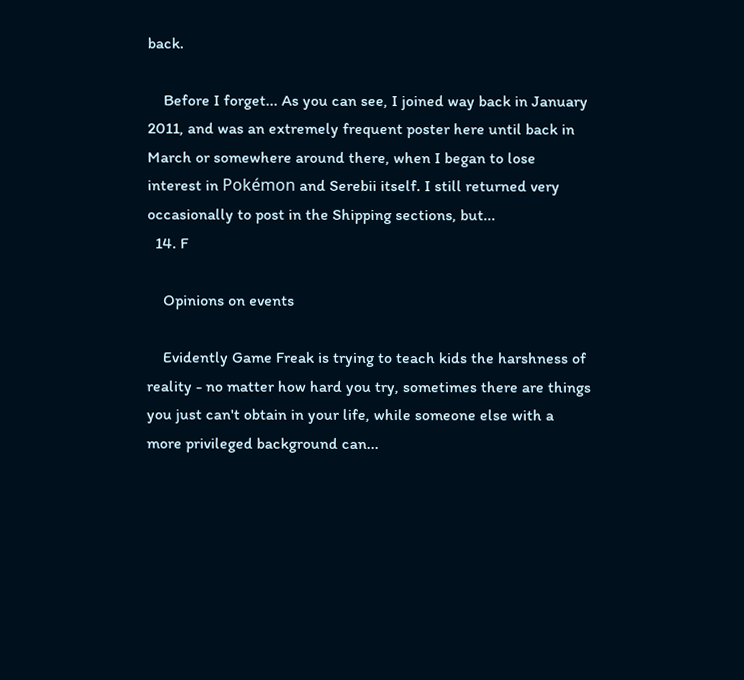back.

    Before I forget... As you can see, I joined way back in January 2011, and was an extremely frequent poster here until back in March or somewhere around there, when I began to lose interest in Pokémon and Serebii itself. I still returned very occasionally to post in the Shipping sections, but...
  14. F

    Opinions on events

    Evidently Game Freak is trying to teach kids the harshness of reality - no matter how hard you try, sometimes there are things you just can't obtain in your life, while someone else with a more privileged background can...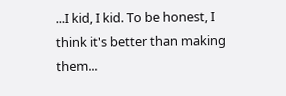...I kid, I kid. To be honest, I think it's better than making them...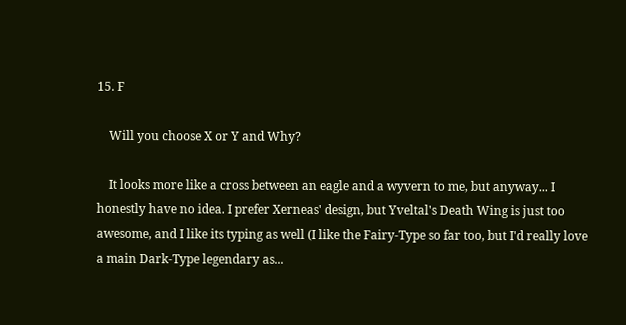15. F

    Will you choose X or Y and Why?

    It looks more like a cross between an eagle and a wyvern to me, but anyway... I honestly have no idea. I prefer Xerneas' design, but Yveltal's Death Wing is just too awesome, and I like its typing as well (I like the Fairy-Type so far too, but I'd really love a main Dark-Type legendary as...